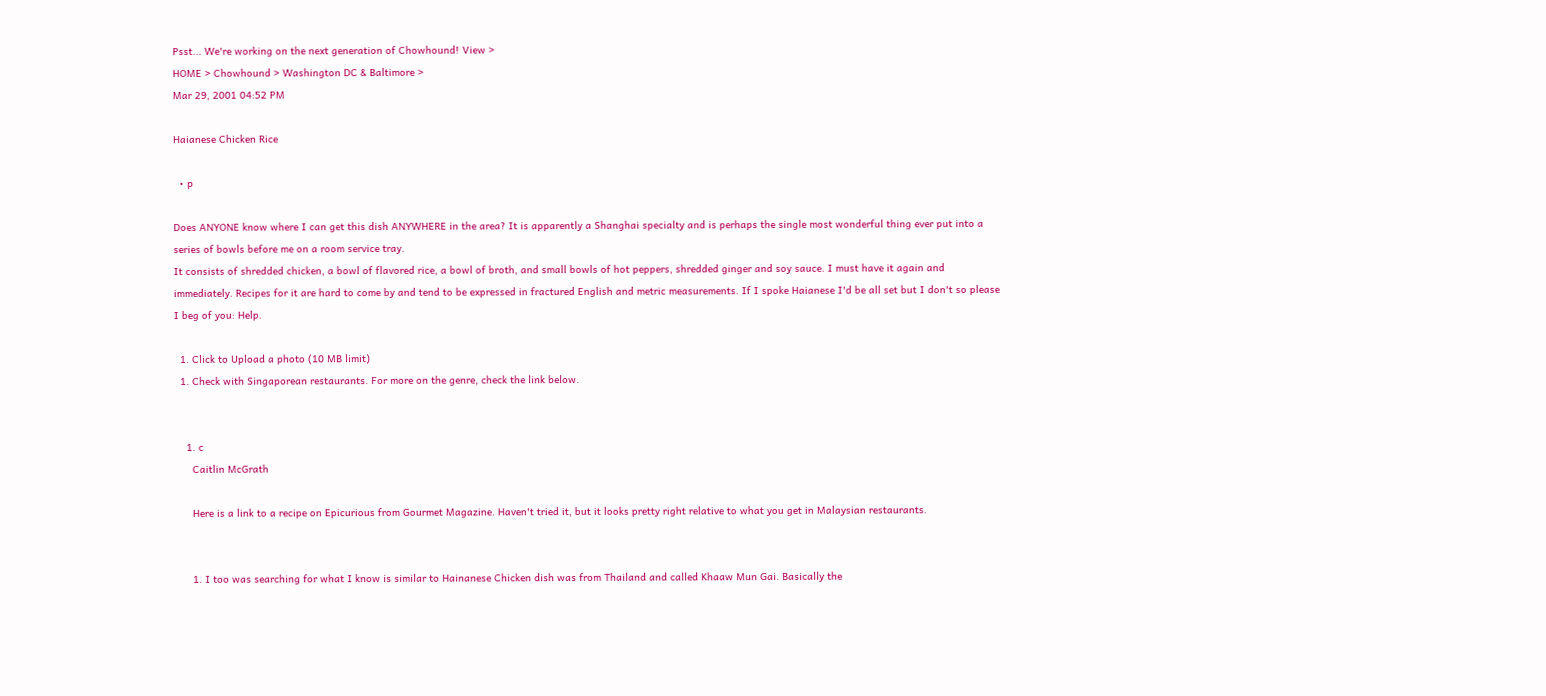Psst... We're working on the next generation of Chowhound! View >
HOME > Chowhound > Washington DC & Baltimore >
Mar 29, 2001 04:52 PM

Haianese Chicken Rice

  • p

Does ANYONE know where I can get this dish ANYWHERE in the area? It is apparently a Shanghai specialty and is perhaps the single most wonderful thing ever put into a series of bowls before me on a room service tray.
It consists of shredded chicken, a bowl of flavored rice, a bowl of broth, and small bowls of hot peppers, shredded ginger and soy sauce. I must have it again and immediately. Recipes for it are hard to come by and tend to be expressed in fractured English and metric measurements. If I spoke Haianese I'd be all set but I don't so please I beg of you: Help.

  1. Click to Upload a photo (10 MB limit)
  1. Check with Singaporean restaurants. For more on the genre, check the link below.


    1. c
      Caitlin McGrath

      Here is a link to a recipe on Epicurious from Gourmet Magazine. Haven't tried it, but it looks pretty right relative to what you get in Malaysian restaurants.


      1. I too was searching for what I know is similar to Hainanese Chicken dish was from Thailand and called Khaaw Mun Gai. Basically the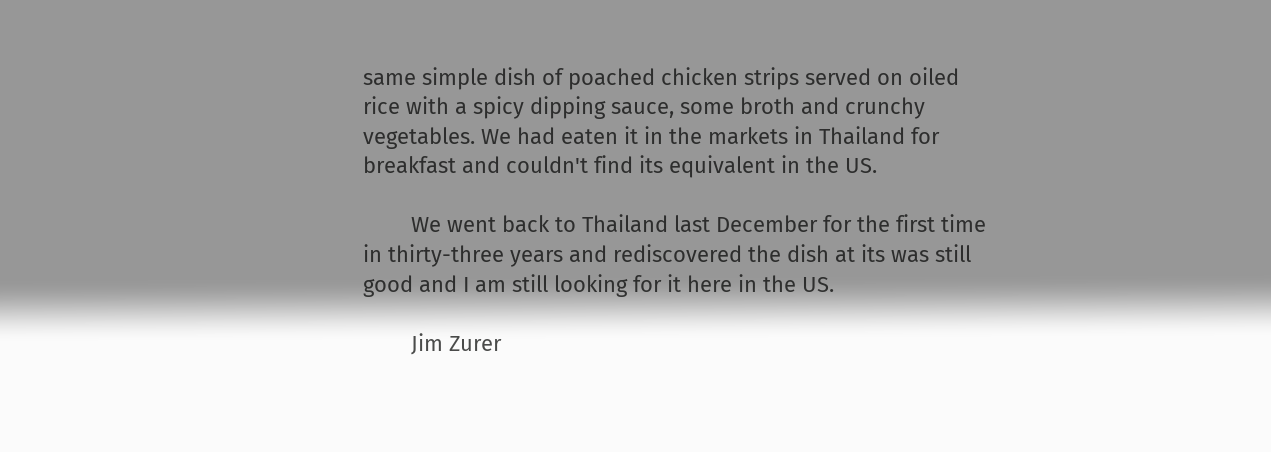same simple dish of poached chicken strips served on oiled rice with a spicy dipping sauce, some broth and crunchy vegetables. We had eaten it in the markets in Thailand for breakfast and couldn't find its equivalent in the US.

        We went back to Thailand last December for the first time in thirty-three years and rediscovered the dish at its was still good and I am still looking for it here in the US.

        Jim Zurer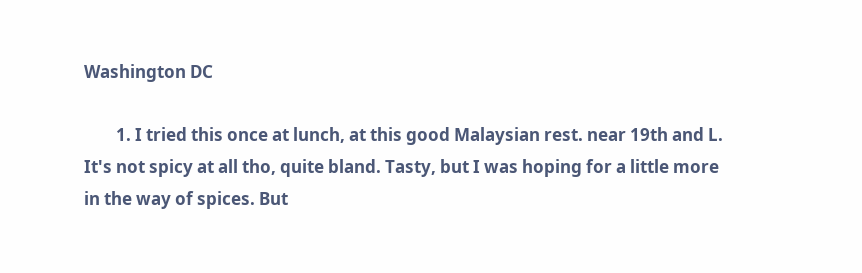Washington DC

        1. I tried this once at lunch, at this good Malaysian rest. near 19th and L. It's not spicy at all tho, quite bland. Tasty, but I was hoping for a little more in the way of spices. But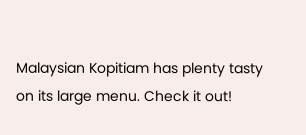Malaysian Kopitiam has plenty tasty on its large menu. Check it out!